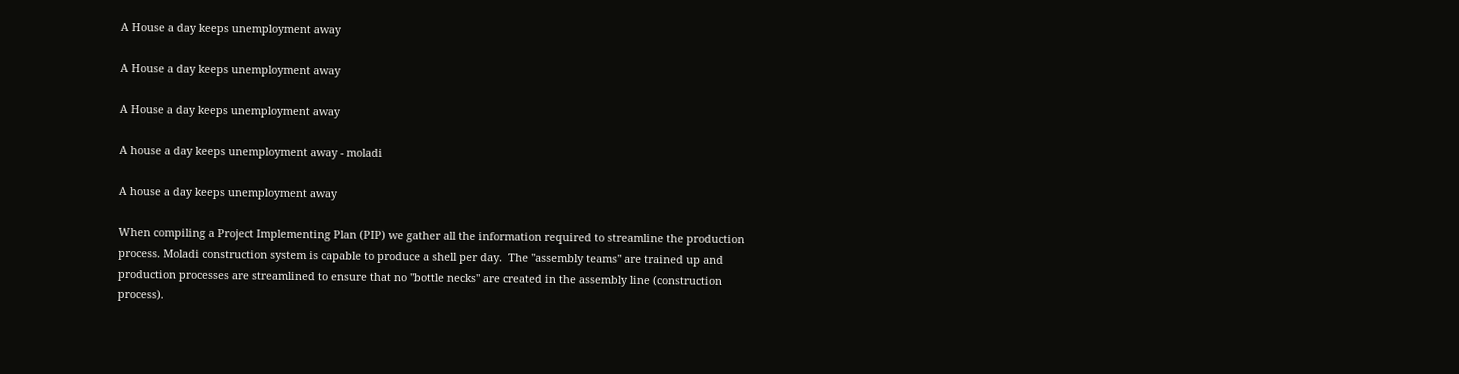A House a day keeps unemployment away

A House a day keeps unemployment away

A House a day keeps unemployment away

A house a day keeps unemployment away - moladi

A house a day keeps unemployment away

When compiling a Project Implementing Plan (PIP) we gather all the information required to streamline the production process. Moladi construction system is capable to produce a shell per day.  The "assembly teams" are trained up and production processes are streamlined to ensure that no "bottle necks" are created in the assembly line (construction process).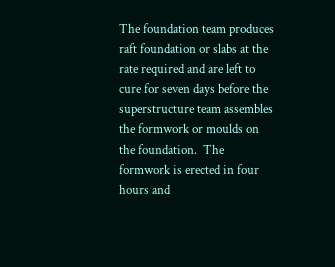The foundation team produces raft foundation or slabs at the rate required and are left to cure for seven days before the superstructure team assembles the formwork or moulds on the foundation.  The formwork is erected in four hours and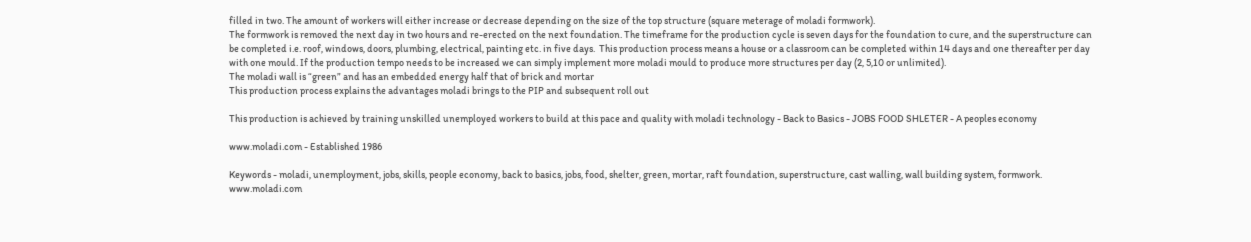filled in two. The amount of workers will either increase or decrease depending on the size of the top structure (square meterage of moladi formwork).
The formwork is removed the next day in two hours and re-erected on the next foundation. The timeframe for the production cycle is seven days for the foundation to cure, and the superstructure can be completed i.e. roof, windows, doors, plumbing, electrical, painting etc. in five days.  This production process means a house or a classroom can be completed within 14 days and one thereafter per day with one mould. If the production tempo needs to be increased we can simply implement more moladi mould to produce more structures per day (2, 5,10 or unlimited).
The moladi wall is “green” and has an embedded energy half that of brick and mortar
This production process explains the advantages moladi brings to the PIP and subsequent roll out

This production is achieved by training unskilled unemployed workers to build at this pace and quality with moladi technology - Back to Basics - JOBS FOOD SHLETER - A peoples economy

www.moladi.com - Established 1986

Keywords - moladi, unemployment, jobs, skills, people economy, back to basics, jobs, food, shelter, green, mortar, raft foundation, superstructure, cast walling, wall building system, formwork. www.moladi.com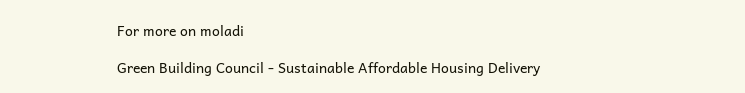For more on moladi

Green Building Council - Sustainable Affordable Housing Delivery